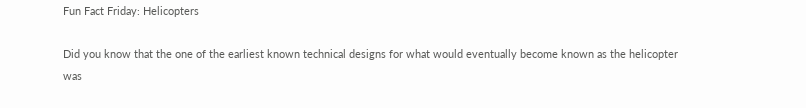Fun Fact Friday: Helicopters

Did you know that the one of the earliest known technical designs for what would eventually become known as the helicopter was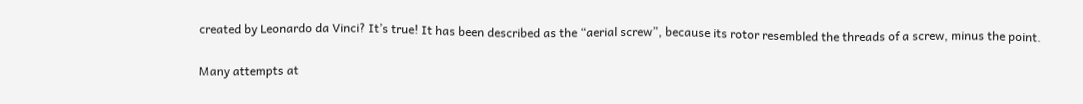created by Leonardo da Vinci? It’s true! It has been described as the “aerial screw”, because its rotor resembled the threads of a screw, minus the point.

Many attempts at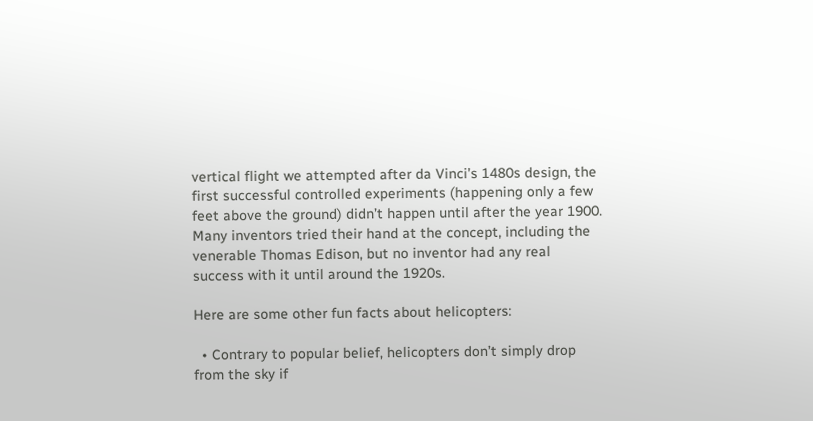vertical flight we attempted after da Vinci’s 1480s design, the first successful controlled experiments (happening only a few feet above the ground) didn’t happen until after the year 1900. Many inventors tried their hand at the concept, including the venerable Thomas Edison, but no inventor had any real success with it until around the 1920s.

Here are some other fun facts about helicopters:

  • Contrary to popular belief, helicopters don’t simply drop from the sky if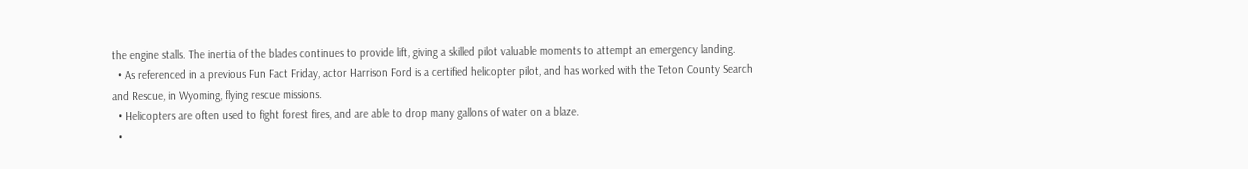the engine stalls. The inertia of the blades continues to provide lift, giving a skilled pilot valuable moments to attempt an emergency landing.
  • As referenced in a previous Fun Fact Friday, actor Harrison Ford is a certified helicopter pilot, and has worked with the Teton County Search and Rescue, in Wyoming, flying rescue missions.
  • Helicopters are often used to fight forest fires, and are able to drop many gallons of water on a blaze.
  •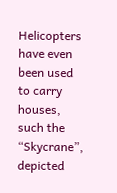Helicopters have even been used to carry houses, such the “Skycrane”, depicted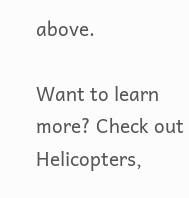above.

Want to learn more? Check out Helicopters,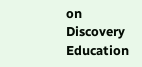on Discovery Education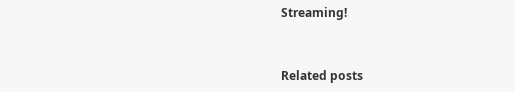Streaming!


Related posts